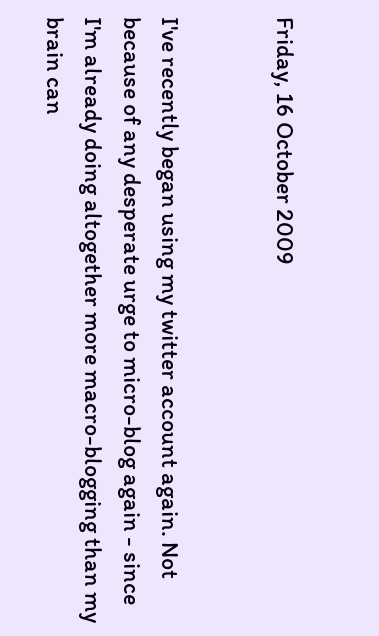Friday, 16 October 2009


I've recently began using my twitter account again. Not because of any desperate urge to micro-blog again - since I'm already doing altogether more macro-blogging than my brain can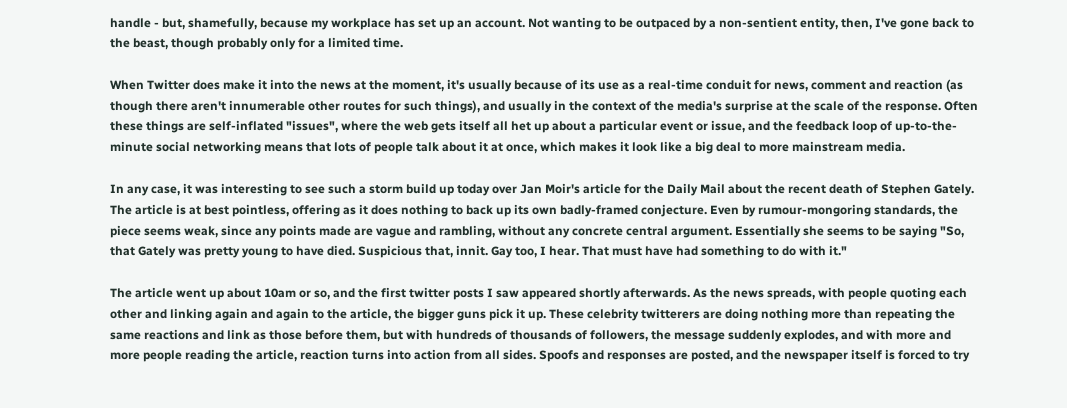handle - but, shamefully, because my workplace has set up an account. Not wanting to be outpaced by a non-sentient entity, then, I've gone back to the beast, though probably only for a limited time.

When Twitter does make it into the news at the moment, it's usually because of its use as a real-time conduit for news, comment and reaction (as though there aren't innumerable other routes for such things), and usually in the context of the media's surprise at the scale of the response. Often these things are self-inflated "issues", where the web gets itself all het up about a particular event or issue, and the feedback loop of up-to-the-minute social networking means that lots of people talk about it at once, which makes it look like a big deal to more mainstream media.

In any case, it was interesting to see such a storm build up today over Jan Moir's article for the Daily Mail about the recent death of Stephen Gately. The article is at best pointless, offering as it does nothing to back up its own badly-framed conjecture. Even by rumour-mongoring standards, the piece seems weak, since any points made are vague and rambling, without any concrete central argument. Essentially she seems to be saying "So, that Gately was pretty young to have died. Suspicious that, innit. Gay too, I hear. That must have had something to do with it."

The article went up about 10am or so, and the first twitter posts I saw appeared shortly afterwards. As the news spreads, with people quoting each other and linking again and again to the article, the bigger guns pick it up. These celebrity twitterers are doing nothing more than repeating the same reactions and link as those before them, but with hundreds of thousands of followers, the message suddenly explodes, and with more and more people reading the article, reaction turns into action from all sides. Spoofs and responses are posted, and the newspaper itself is forced to try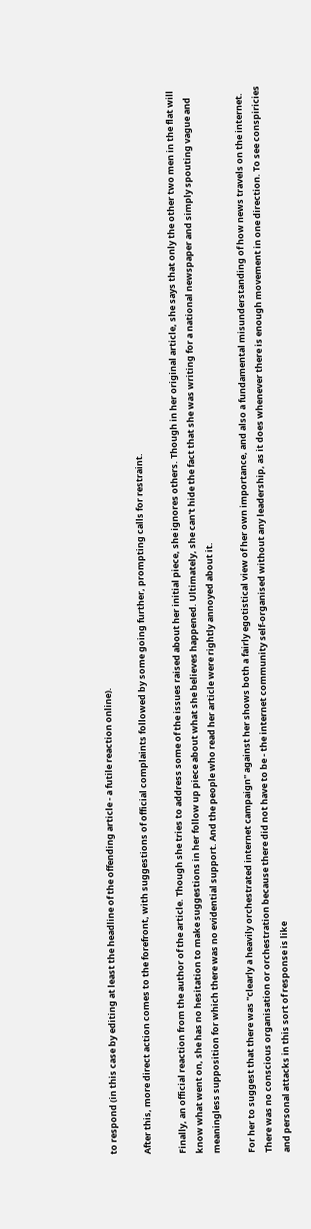to respond (in this case by editing at least the headline of the offending article - a futile reaction online).

After this, more direct action comes to the forefront, with suggestions of official complaints followed by some going further, prompting calls for restraint.

Finally, an official reaction from the author of the article. Though she tries to address some of the issues raised about her initial piece, she ignores others. Though in her original article, she says that only the other two men in the flat will know what went on, she has no hesitation to make suggestions in her follow up piece about what she believes happened. Ultimately, she can't hide the fact that she was writing for a national newspaper and simply spouting vague and meaningless supposition for which there was no evidential support. And the people who read her article were rightly annoyed about it.

For her to suggest that there was "clearly a heavily orchestrated internet campaign" against her shows both a fairly egotistical view of her own importance, and also a fundamental misunderstanding of how news travels on the internet. There was no conscious organisation or orchestration because there did not have to be - the internet community self-organised without any leadership, as it does whenever there is enough movement in one direction. To see conspiricies and personal attacks in this sort of response is like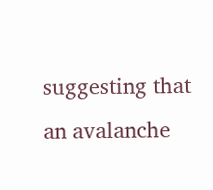suggesting that an avalanche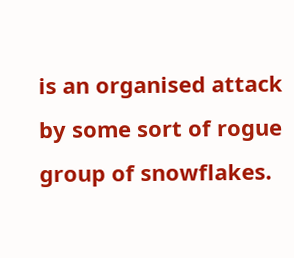is an organised attack by some sort of rogue group of snowflakes.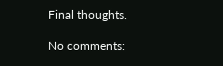Final thoughts.

No comments: